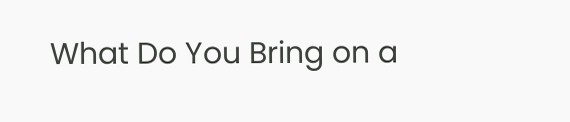What Do You Bring on a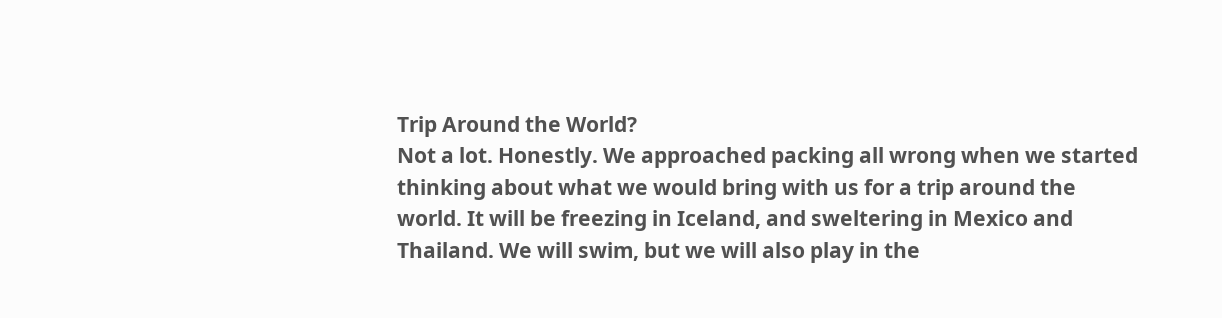Trip Around the World?
Not a lot. Honestly. We approached packing all wrong when we started thinking about what we would bring with us for a trip around the world. It will be freezing in Iceland, and sweltering in Mexico and Thailand. We will swim, but we will also play in the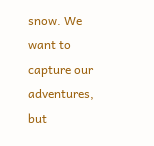snow. We want to capture our adventures, but